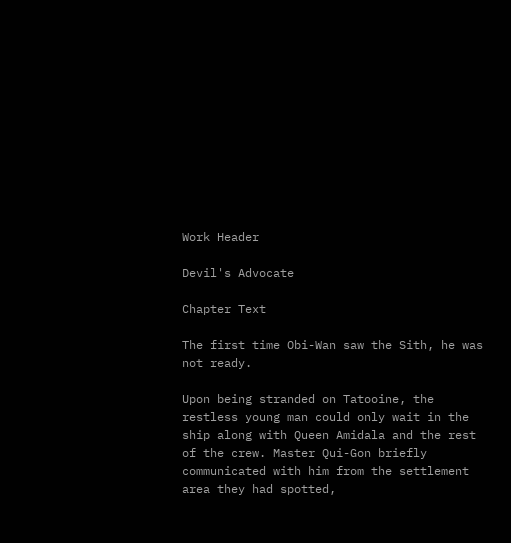Work Header

Devil's Advocate

Chapter Text

The first time Obi-Wan saw the Sith, he was not ready.

Upon being stranded on Tatooine, the restless young man could only wait in the ship along with Queen Amidala and the rest of the crew. Master Qui-Gon briefly communicated with him from the settlement area they had spotted,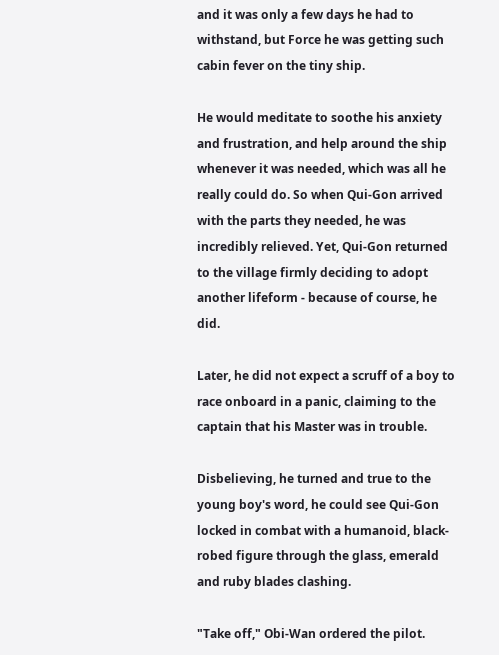and it was only a few days he had to withstand, but Force he was getting such cabin fever on the tiny ship.

He would meditate to soothe his anxiety and frustration, and help around the ship whenever it was needed, which was all he really could do. So when Qui-Gon arrived with the parts they needed, he was incredibly relieved. Yet, Qui-Gon returned to the village firmly deciding to adopt another lifeform - because of course, he did.

Later, he did not expect a scruff of a boy to race onboard in a panic, claiming to the captain that his Master was in trouble.

Disbelieving, he turned and true to the young boy's word, he could see Qui-Gon locked in combat with a humanoid, black-robed figure through the glass, emerald and ruby blades clashing.

"Take off," Obi-Wan ordered the pilot.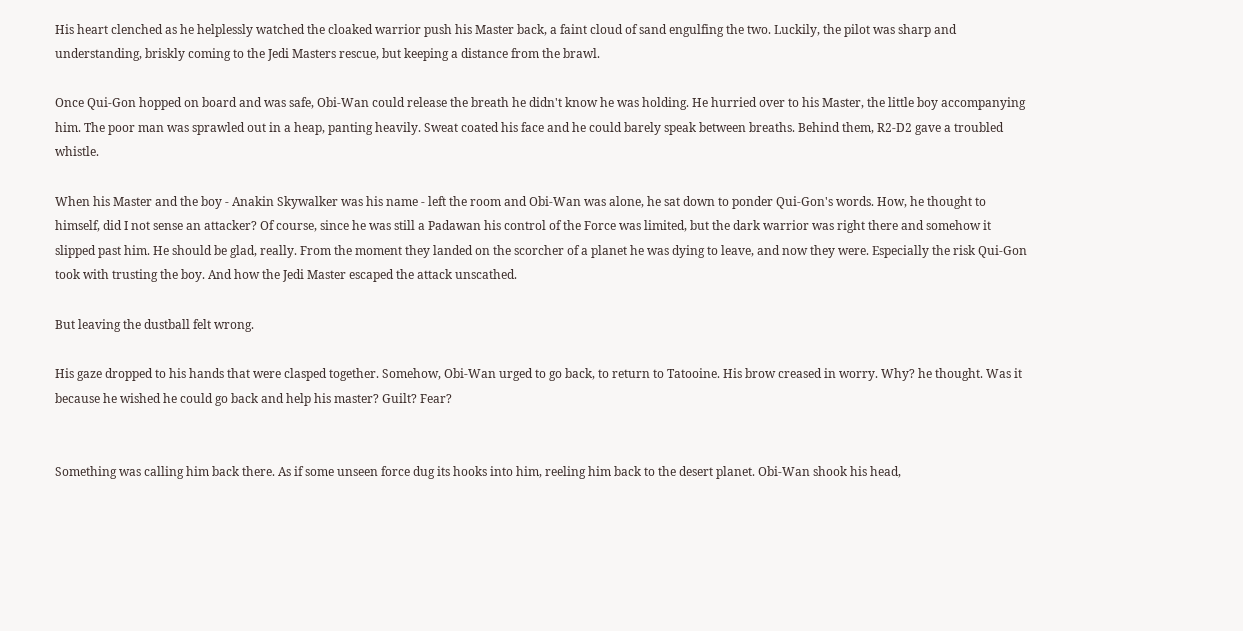His heart clenched as he helplessly watched the cloaked warrior push his Master back, a faint cloud of sand engulfing the two. Luckily, the pilot was sharp and understanding, briskly coming to the Jedi Masters rescue, but keeping a distance from the brawl.

Once Qui-Gon hopped on board and was safe, Obi-Wan could release the breath he didn't know he was holding. He hurried over to his Master, the little boy accompanying him. The poor man was sprawled out in a heap, panting heavily. Sweat coated his face and he could barely speak between breaths. Behind them, R2-D2 gave a troubled whistle.

When his Master and the boy - Anakin Skywalker was his name - left the room and Obi-Wan was alone, he sat down to ponder Qui-Gon's words. How, he thought to himself, did I not sense an attacker? Of course, since he was still a Padawan his control of the Force was limited, but the dark warrior was right there and somehow it slipped past him. He should be glad, really. From the moment they landed on the scorcher of a planet he was dying to leave, and now they were. Especially the risk Qui-Gon took with trusting the boy. And how the Jedi Master escaped the attack unscathed.

But leaving the dustball felt wrong.

His gaze dropped to his hands that were clasped together. Somehow, Obi-Wan urged to go back, to return to Tatooine. His brow creased in worry. Why? he thought. Was it because he wished he could go back and help his master? Guilt? Fear?


Something was calling him back there. As if some unseen force dug its hooks into him, reeling him back to the desert planet. Obi-Wan shook his head,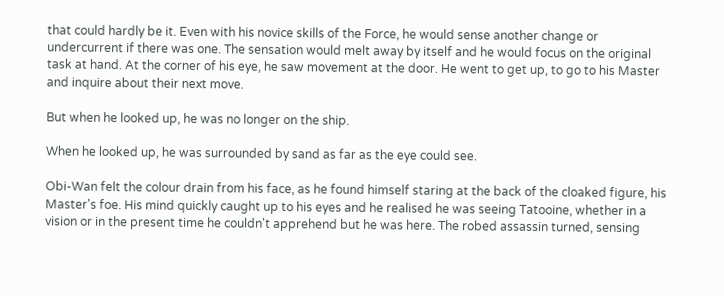that could hardly be it. Even with his novice skills of the Force, he would sense another change or undercurrent if there was one. The sensation would melt away by itself and he would focus on the original task at hand. At the corner of his eye, he saw movement at the door. He went to get up, to go to his Master and inquire about their next move.

But when he looked up, he was no longer on the ship.

When he looked up, he was surrounded by sand as far as the eye could see.

Obi-Wan felt the colour drain from his face, as he found himself staring at the back of the cloaked figure, his Master's foe. His mind quickly caught up to his eyes and he realised he was seeing Tatooine, whether in a vision or in the present time he couldn't apprehend but he was here. The robed assassin turned, sensing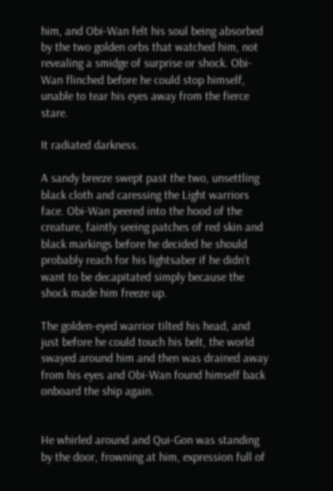him, and Obi-Wan felt his soul being absorbed by the two golden orbs that watched him, not revealing a smidge of surprise or shock. Obi-Wan flinched before he could stop himself, unable to tear his eyes away from the fierce stare.

It radiated darkness.

A sandy breeze swept past the two, unsettling black cloth and caressing the Light warriors face. Obi-Wan peered into the hood of the creature, faintly seeing patches of red skin and black markings before he decided he should probably reach for his lightsaber if he didn't want to be decapitated simply because the shock made him freeze up.

The golden-eyed warrior tilted his head, and just before he could touch his belt, the world swayed around him and then was drained away from his eyes and Obi-Wan found himself back onboard the ship again.


He whirled around and Qui-Gon was standing by the door, frowning at him, expression full of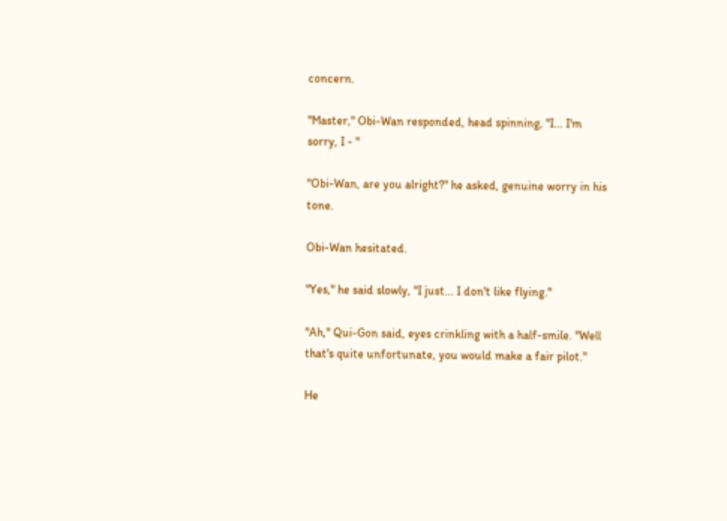concern.

"Master," Obi-Wan responded, head spinning, "I... I'm sorry, I - "

"Obi-Wan, are you alright?" he asked, genuine worry in his tone.

Obi-Wan hesitated.

"Yes," he said slowly, "I just... I don't like flying."

"Ah," Qui-Gon said, eyes crinkling with a half-smile. "Well that's quite unfortunate, you would make a fair pilot."

He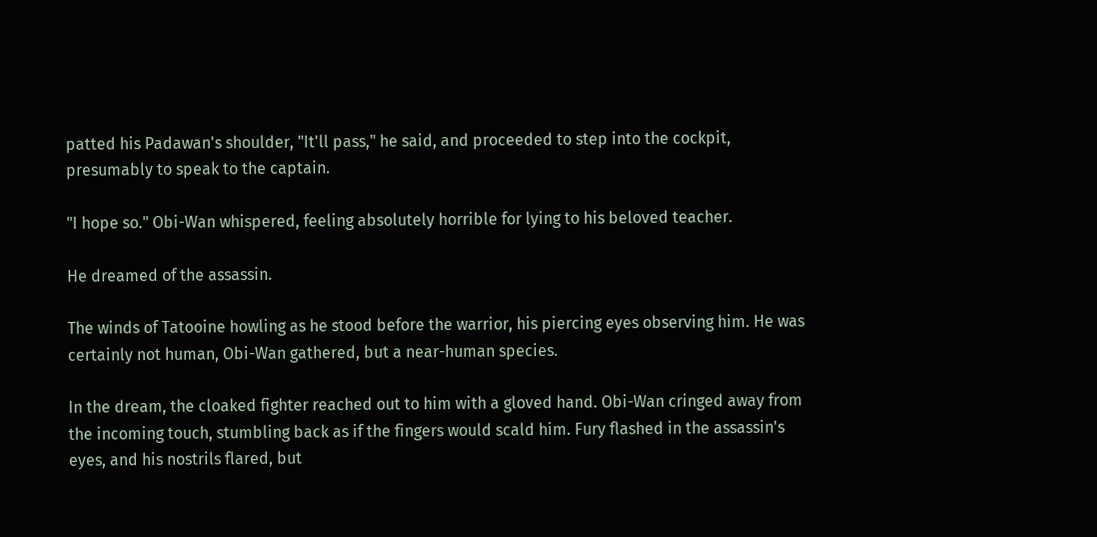patted his Padawan's shoulder, "It'll pass," he said, and proceeded to step into the cockpit, presumably to speak to the captain.

"I hope so." Obi-Wan whispered, feeling absolutely horrible for lying to his beloved teacher.

He dreamed of the assassin.

The winds of Tatooine howling as he stood before the warrior, his piercing eyes observing him. He was certainly not human, Obi-Wan gathered, but a near-human species.

In the dream, the cloaked fighter reached out to him with a gloved hand. Obi-Wan cringed away from the incoming touch, stumbling back as if the fingers would scald him. Fury flashed in the assassin's eyes, and his nostrils flared, but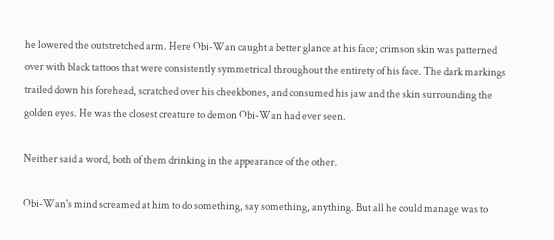he lowered the outstretched arm. Here Obi-Wan caught a better glance at his face; crimson skin was patterned over with black tattoos that were consistently symmetrical throughout the entirety of his face. The dark markings trailed down his forehead, scratched over his cheekbones, and consumed his jaw and the skin surrounding the golden eyes. He was the closest creature to demon Obi-Wan had ever seen.

Neither said a word, both of them drinking in the appearance of the other.

Obi-Wan's mind screamed at him to do something, say something, anything. But all he could manage was to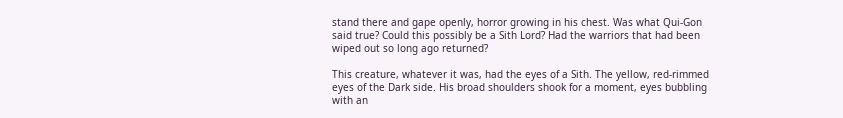stand there and gape openly, horror growing in his chest. Was what Qui-Gon said true? Could this possibly be a Sith Lord? Had the warriors that had been wiped out so long ago returned?

This creature, whatever it was, had the eyes of a Sith. The yellow, red-rimmed eyes of the Dark side. His broad shoulders shook for a moment, eyes bubbling with an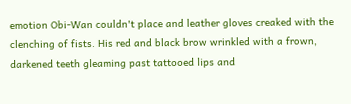emotion Obi-Wan couldn't place and leather gloves creaked with the clenching of fists. His red and black brow wrinkled with a frown, darkened teeth gleaming past tattooed lips and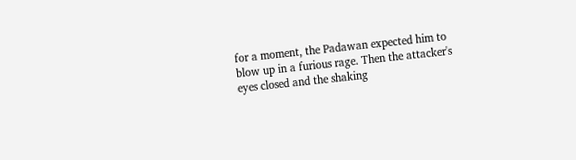for a moment, the Padawan expected him to blow up in a furious rage. Then the attacker's eyes closed and the shaking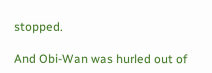stopped.

And Obi-Wan was hurled out of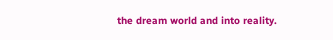the dream world and into reality.